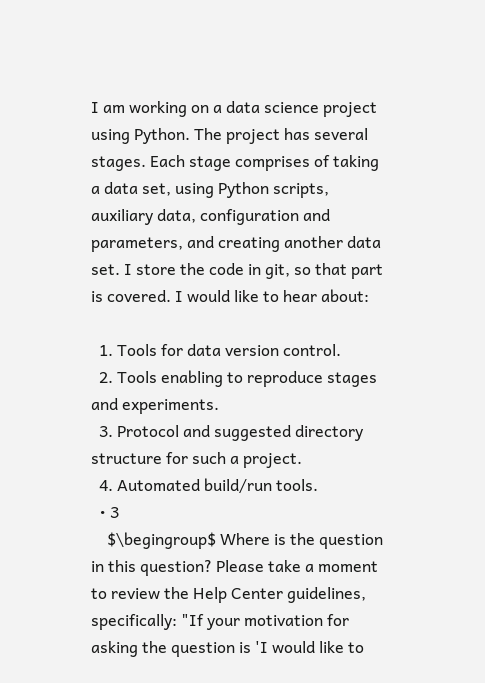I am working on a data science project using Python. The project has several stages. Each stage comprises of taking a data set, using Python scripts, auxiliary data, configuration and parameters, and creating another data set. I store the code in git, so that part is covered. I would like to hear about:

  1. Tools for data version control.
  2. Tools enabling to reproduce stages and experiments.
  3. Protocol and suggested directory structure for such a project.
  4. Automated build/run tools.
  • 3
    $\begingroup$ Where is the question in this question? Please take a moment to review the Help Center guidelines, specifically: "If your motivation for asking the question is 'I would like to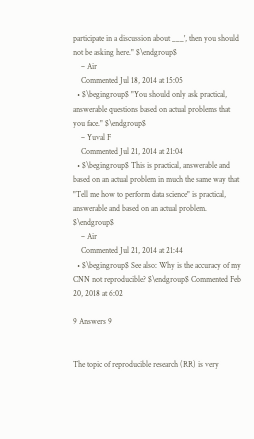participate in a discussion about ___', then you should not be asking here." $\endgroup$
    – Air
    Commented Jul 18, 2014 at 15:05
  • $\begingroup$ "You should only ask practical, answerable questions based on actual problems that you face." $\endgroup$
    – Yuval F
    Commented Jul 21, 2014 at 21:04
  • $\begingroup$ This is practical, answerable and based on an actual problem in much the same way that "Tell me how to perform data science" is practical, answerable and based on an actual problem. $\endgroup$
    – Air
    Commented Jul 21, 2014 at 21:44
  • $\begingroup$ See also: Why is the accuracy of my CNN not reproducible? $\endgroup$ Commented Feb 20, 2018 at 6:02

9 Answers 9


The topic of reproducible research (RR) is very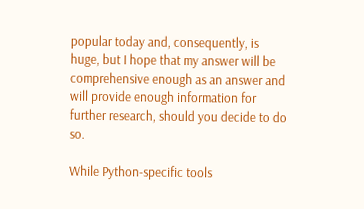popular today and, consequently, is huge, but I hope that my answer will be comprehensive enough as an answer and will provide enough information for further research, should you decide to do so.

While Python-specific tools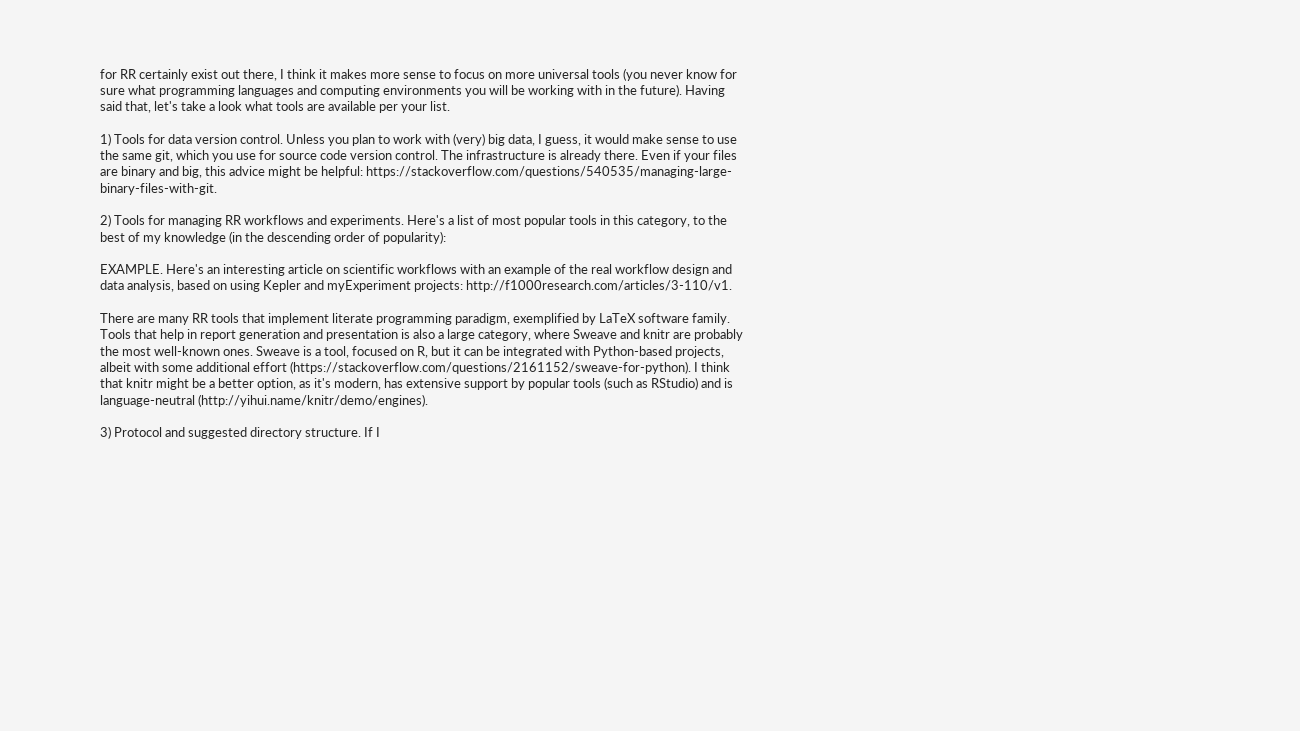for RR certainly exist out there, I think it makes more sense to focus on more universal tools (you never know for sure what programming languages and computing environments you will be working with in the future). Having said that, let's take a look what tools are available per your list.

1) Tools for data version control. Unless you plan to work with (very) big data, I guess, it would make sense to use the same git, which you use for source code version control. The infrastructure is already there. Even if your files are binary and big, this advice might be helpful: https://stackoverflow.com/questions/540535/managing-large-binary-files-with-git.

2) Tools for managing RR workflows and experiments. Here's a list of most popular tools in this category, to the best of my knowledge (in the descending order of popularity):

EXAMPLE. Here's an interesting article on scientific workflows with an example of the real workflow design and data analysis, based on using Kepler and myExperiment projects: http://f1000research.com/articles/3-110/v1.

There are many RR tools that implement literate programming paradigm, exemplified by LaTeX software family. Tools that help in report generation and presentation is also a large category, where Sweave and knitr are probably the most well-known ones. Sweave is a tool, focused on R, but it can be integrated with Python-based projects, albeit with some additional effort (https://stackoverflow.com/questions/2161152/sweave-for-python). I think that knitr might be a better option, as it's modern, has extensive support by popular tools (such as RStudio) and is language-neutral (http://yihui.name/knitr/demo/engines).

3) Protocol and suggested directory structure. If I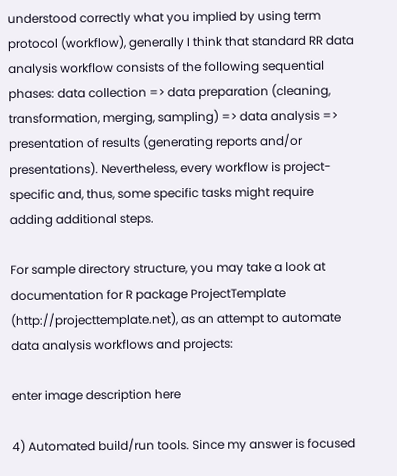understood correctly what you implied by using term protocol (workflow), generally I think that standard RR data analysis workflow consists of the following sequential phases: data collection => data preparation (cleaning, transformation, merging, sampling) => data analysis => presentation of results (generating reports and/or presentations). Nevertheless, every workflow is project-specific and, thus, some specific tasks might require adding additional steps.

For sample directory structure, you may take a look at documentation for R package ProjectTemplate (http://projecttemplate.net), as an attempt to automate data analysis workflows and projects:

enter image description here

4) Automated build/run tools. Since my answer is focused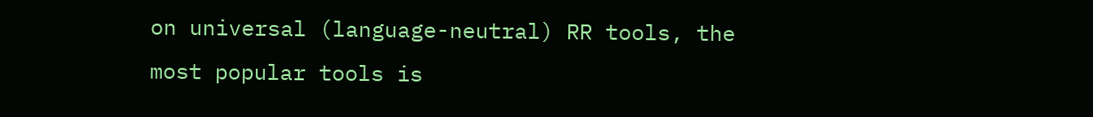on universal (language-neutral) RR tools, the most popular tools is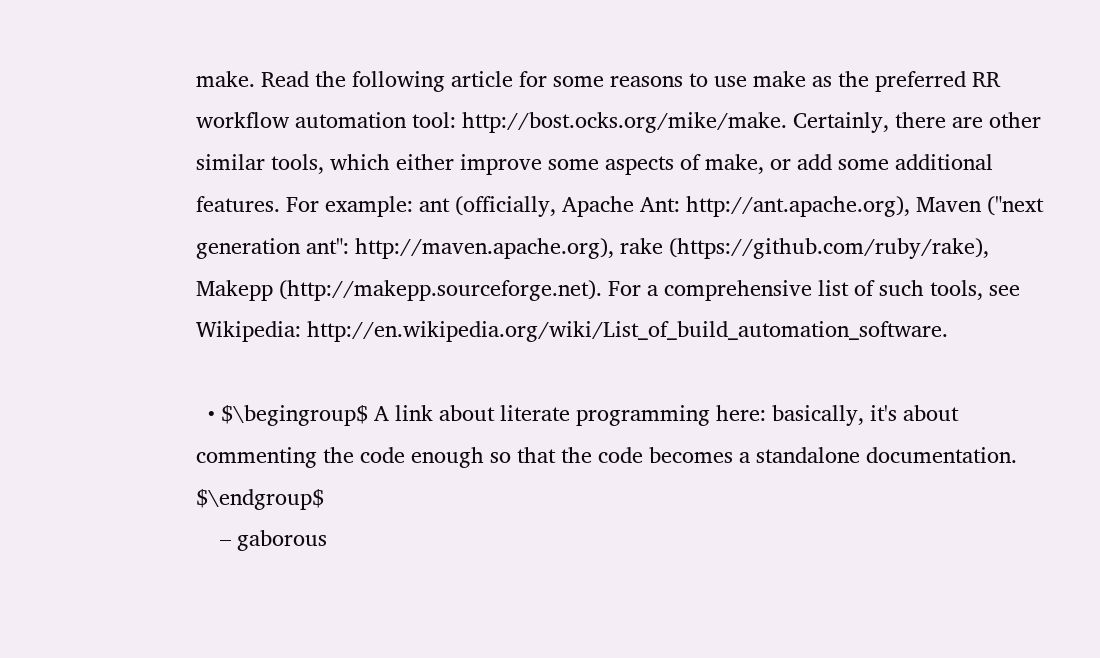make. Read the following article for some reasons to use make as the preferred RR workflow automation tool: http://bost.ocks.org/mike/make. Certainly, there are other similar tools, which either improve some aspects of make, or add some additional features. For example: ant (officially, Apache Ant: http://ant.apache.org), Maven ("next generation ant": http://maven.apache.org), rake (https://github.com/ruby/rake), Makepp (http://makepp.sourceforge.net). For a comprehensive list of such tools, see Wikipedia: http://en.wikipedia.org/wiki/List_of_build_automation_software.

  • $\begingroup$ A link about literate programming here: basically, it's about commenting the code enough so that the code becomes a standalone documentation. $\endgroup$
    – gaborous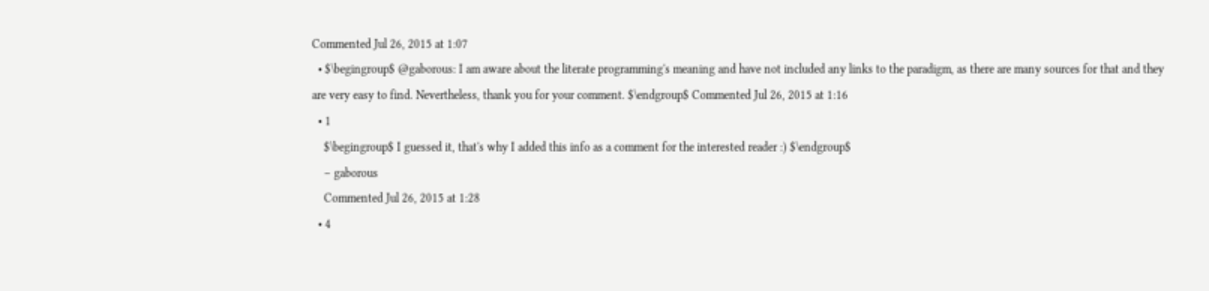Commented Jul 26, 2015 at 1:07
  • $\begingroup$ @gaborous: I am aware about the literate programming's meaning and have not included any links to the paradigm, as there are many sources for that and they are very easy to find. Nevertheless, thank you for your comment. $\endgroup$ Commented Jul 26, 2015 at 1:16
  • 1
    $\begingroup$ I guessed it, that's why I added this info as a comment for the interested reader :) $\endgroup$
    – gaborous
    Commented Jul 26, 2015 at 1:28
  • 4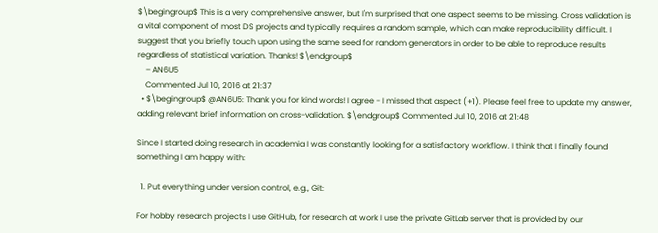$\begingroup$ This is a very comprehensive answer, but I'm surprised that one aspect seems to be missing. Cross validation is a vital component of most DS projects and typically requires a random sample, which can make reproducibility difficult. I suggest that you briefly touch upon using the same seed for random generators in order to be able to reproduce results regardless of statistical variation. Thanks! $\endgroup$
    – AN6U5
    Commented Jul 10, 2016 at 21:37
  • $\begingroup$ @AN6U5: Thank you for kind words! I agree - I missed that aspect (+1). Please feel free to update my answer, adding relevant brief information on cross-validation. $\endgroup$ Commented Jul 10, 2016 at 21:48

Since I started doing research in academia I was constantly looking for a satisfactory workflow. I think that I finally found something I am happy with:

  1. Put everything under version control, e.g., Git:

For hobby research projects I use GitHub, for research at work I use the private GitLab server that is provided by our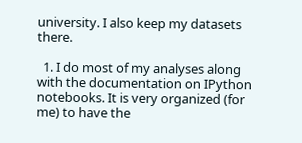university. I also keep my datasets there.

  1. I do most of my analyses along with the documentation on IPython notebooks. It is very organized (for me) to have the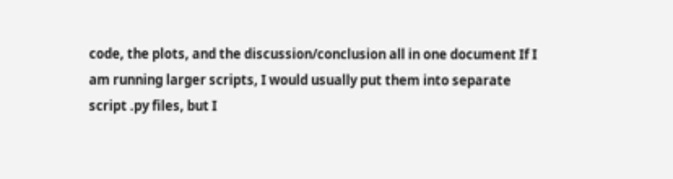code, the plots, and the discussion/conclusion all in one document If I am running larger scripts, I would usually put them into separate script .py files, but I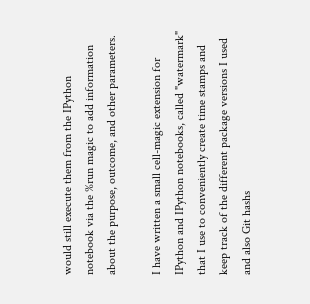would still execute them from the IPython notebook via the %run magic to add information about the purpose, outcome, and other parameters.

I have written a small cell-magic extension for IPython and IPython notebooks, called "watermark" that I use to conveniently create time stamps and keep track of the different package versions I used and also Git hashs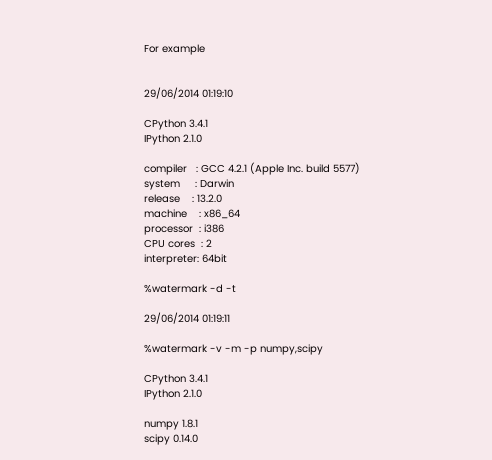For example


29/06/2014 01:19:10

CPython 3.4.1
IPython 2.1.0

compiler   : GCC 4.2.1 (Apple Inc. build 5577)
system     : Darwin
release    : 13.2.0
machine    : x86_64
processor  : i386
CPU cores  : 2
interpreter: 64bit

%watermark -d -t

29/06/2014 01:19:11

%watermark -v -m -p numpy,scipy

CPython 3.4.1
IPython 2.1.0

numpy 1.8.1
scipy 0.14.0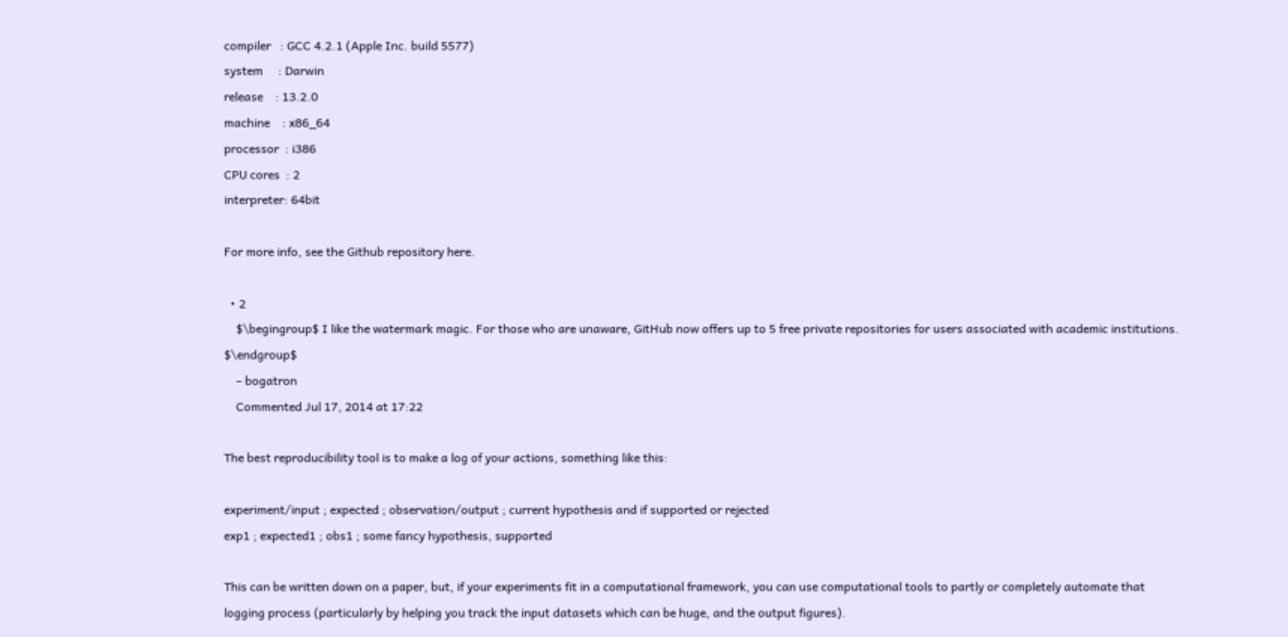compiler   : GCC 4.2.1 (Apple Inc. build 5577)
system     : Darwin
release    : 13.2.0
machine    : x86_64
processor  : i386
CPU cores  : 2
interpreter: 64bit

For more info, see the Github repository here.

  • 2
    $\begingroup$ I like the watermark magic. For those who are unaware, GitHub now offers up to 5 free private repositories for users associated with academic institutions. $\endgroup$
    – bogatron
    Commented Jul 17, 2014 at 17:22

The best reproducibility tool is to make a log of your actions, something like this:

experiment/input ; expected ; observation/output ; current hypothesis and if supported or rejected
exp1 ; expected1 ; obs1 ; some fancy hypothesis, supported

This can be written down on a paper, but, if your experiments fit in a computational framework, you can use computational tools to partly or completely automate that logging process (particularly by helping you track the input datasets which can be huge, and the output figures).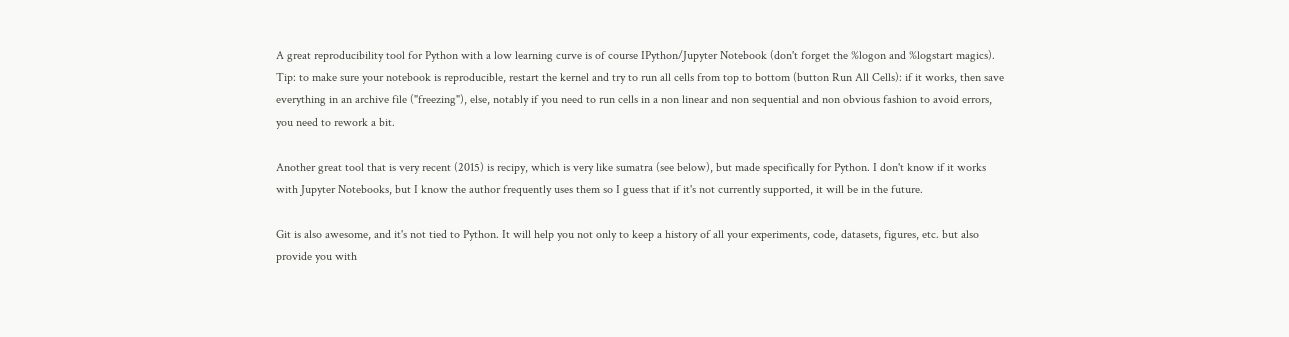A great reproducibility tool for Python with a low learning curve is of course IPython/Jupyter Notebook (don't forget the %logon and %logstart magics). Tip: to make sure your notebook is reproducible, restart the kernel and try to run all cells from top to bottom (button Run All Cells): if it works, then save everything in an archive file ("freezing"), else, notably if you need to run cells in a non linear and non sequential and non obvious fashion to avoid errors, you need to rework a bit.

Another great tool that is very recent (2015) is recipy, which is very like sumatra (see below), but made specifically for Python. I don't know if it works with Jupyter Notebooks, but I know the author frequently uses them so I guess that if it's not currently supported, it will be in the future.

Git is also awesome, and it's not tied to Python. It will help you not only to keep a history of all your experiments, code, datasets, figures, etc. but also provide you with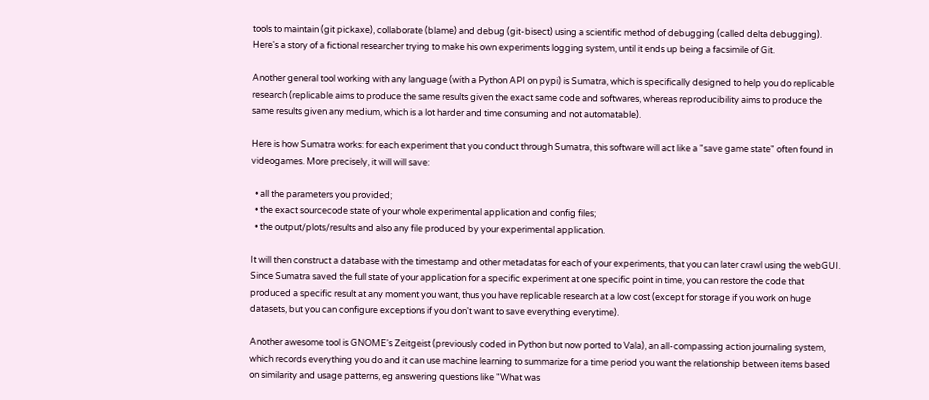tools to maintain (git pickaxe), collaborate (blame) and debug (git-bisect) using a scientific method of debugging (called delta debugging). Here's a story of a fictional researcher trying to make his own experiments logging system, until it ends up being a facsimile of Git.

Another general tool working with any language (with a Python API on pypi) is Sumatra, which is specifically designed to help you do replicable research (replicable aims to produce the same results given the exact same code and softwares, whereas reproducibility aims to produce the same results given any medium, which is a lot harder and time consuming and not automatable).

Here is how Sumatra works: for each experiment that you conduct through Sumatra, this software will act like a "save game state" often found in videogames. More precisely, it will will save:

  • all the parameters you provided;
  • the exact sourcecode state of your whole experimental application and config files;
  • the output/plots/results and also any file produced by your experimental application.

It will then construct a database with the timestamp and other metadatas for each of your experiments, that you can later crawl using the webGUI. Since Sumatra saved the full state of your application for a specific experiment at one specific point in time, you can restore the code that produced a specific result at any moment you want, thus you have replicable research at a low cost (except for storage if you work on huge datasets, but you can configure exceptions if you don't want to save everything everytime).

Another awesome tool is GNOME's Zeitgeist (previously coded in Python but now ported to Vala), an all-compassing action journaling system, which records everything you do and it can use machine learning to summarize for a time period you want the relationship between items based on similarity and usage patterns, eg answering questions like "What was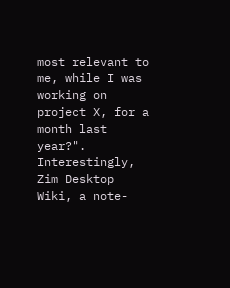most relevant to me, while I was working on project X, for a month last year?". Interestingly, Zim Desktop Wiki, a note-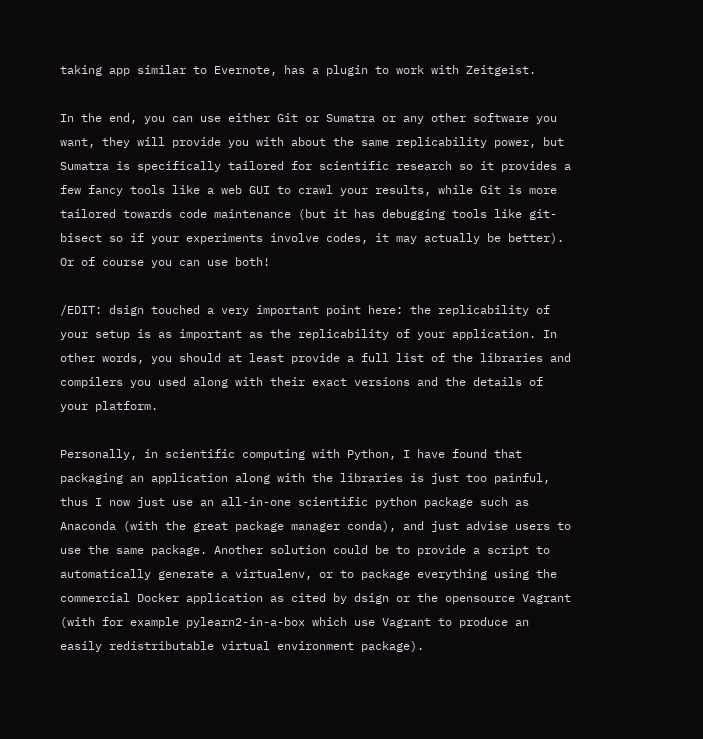taking app similar to Evernote, has a plugin to work with Zeitgeist.

In the end, you can use either Git or Sumatra or any other software you want, they will provide you with about the same replicability power, but Sumatra is specifically tailored for scientific research so it provides a few fancy tools like a web GUI to crawl your results, while Git is more tailored towards code maintenance (but it has debugging tools like git-bisect so if your experiments involve codes, it may actually be better). Or of course you can use both!

/EDIT: dsign touched a very important point here: the replicability of your setup is as important as the replicability of your application. In other words, you should at least provide a full list of the libraries and compilers you used along with their exact versions and the details of your platform.

Personally, in scientific computing with Python, I have found that packaging an application along with the libraries is just too painful, thus I now just use an all-in-one scientific python package such as Anaconda (with the great package manager conda), and just advise users to use the same package. Another solution could be to provide a script to automatically generate a virtualenv, or to package everything using the commercial Docker application as cited by dsign or the opensource Vagrant (with for example pylearn2-in-a-box which use Vagrant to produce an easily redistributable virtual environment package).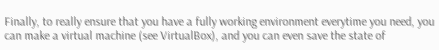Finally, to really ensure that you have a fully working environment everytime you need, you can make a virtual machine (see VirtualBox), and you can even save the state of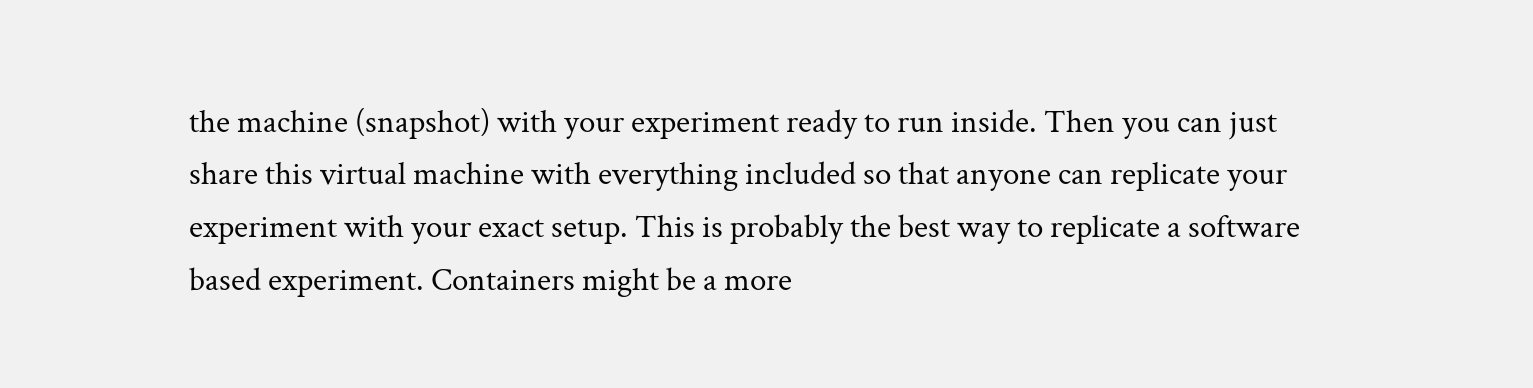the machine (snapshot) with your experiment ready to run inside. Then you can just share this virtual machine with everything included so that anyone can replicate your experiment with your exact setup. This is probably the best way to replicate a software based experiment. Containers might be a more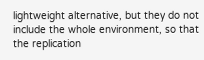lightweight alternative, but they do not include the whole environment, so that the replication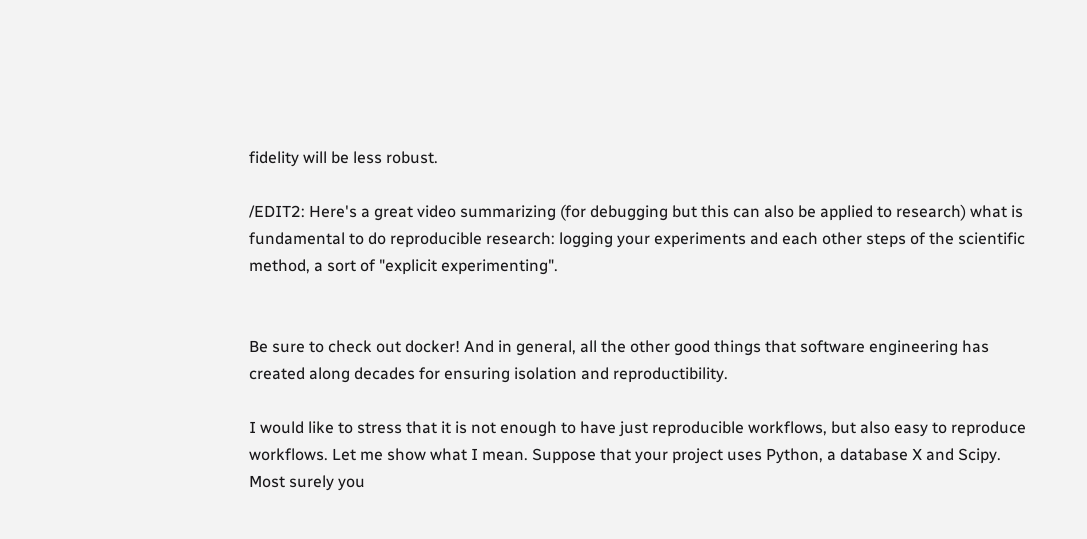fidelity will be less robust.

/EDIT2: Here's a great video summarizing (for debugging but this can also be applied to research) what is fundamental to do reproducible research: logging your experiments and each other steps of the scientific method, a sort of "explicit experimenting".


Be sure to check out docker! And in general, all the other good things that software engineering has created along decades for ensuring isolation and reproductibility.

I would like to stress that it is not enough to have just reproducible workflows, but also easy to reproduce workflows. Let me show what I mean. Suppose that your project uses Python, a database X and Scipy. Most surely you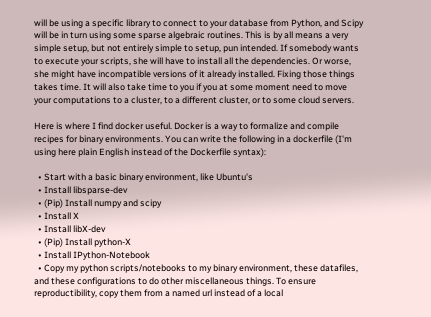will be using a specific library to connect to your database from Python, and Scipy will be in turn using some sparse algebraic routines. This is by all means a very simple setup, but not entirely simple to setup, pun intended. If somebody wants to execute your scripts, she will have to install all the dependencies. Or worse, she might have incompatible versions of it already installed. Fixing those things takes time. It will also take time to you if you at some moment need to move your computations to a cluster, to a different cluster, or to some cloud servers.

Here is where I find docker useful. Docker is a way to formalize and compile recipes for binary environments. You can write the following in a dockerfile (I'm using here plain English instead of the Dockerfile syntax):

  • Start with a basic binary environment, like Ubuntu's
  • Install libsparse-dev
  • (Pip) Install numpy and scipy
  • Install X
  • Install libX-dev
  • (Pip) Install python-X
  • Install IPython-Notebook
  • Copy my python scripts/notebooks to my binary environment, these datafiles, and these configurations to do other miscellaneous things. To ensure reproductibility, copy them from a named url instead of a local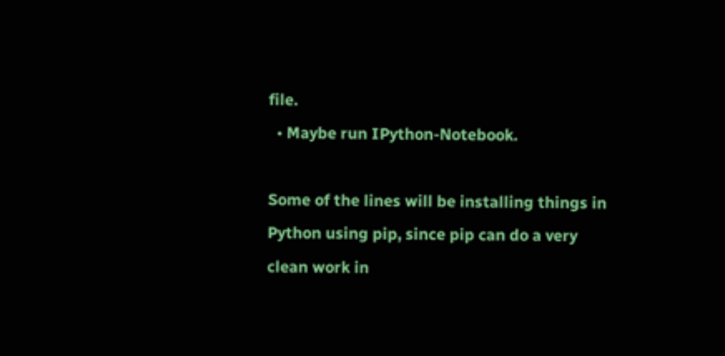file.
  • Maybe run IPython-Notebook.

Some of the lines will be installing things in Python using pip, since pip can do a very clean work in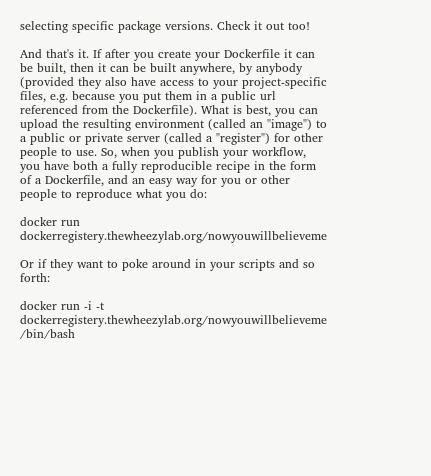selecting specific package versions. Check it out too!

And that's it. If after you create your Dockerfile it can be built, then it can be built anywhere, by anybody (provided they also have access to your project-specific files, e.g. because you put them in a public url referenced from the Dockerfile). What is best, you can upload the resulting environment (called an "image") to a public or private server (called a "register") for other people to use. So, when you publish your workflow, you have both a fully reproducible recipe in the form of a Dockerfile, and an easy way for you or other people to reproduce what you do:

docker run dockerregistery.thewheezylab.org/nowyouwillbelieveme

Or if they want to poke around in your scripts and so forth:

docker run -i -t dockerregistery.thewheezylab.org/nowyouwillbelieveme /bin/bash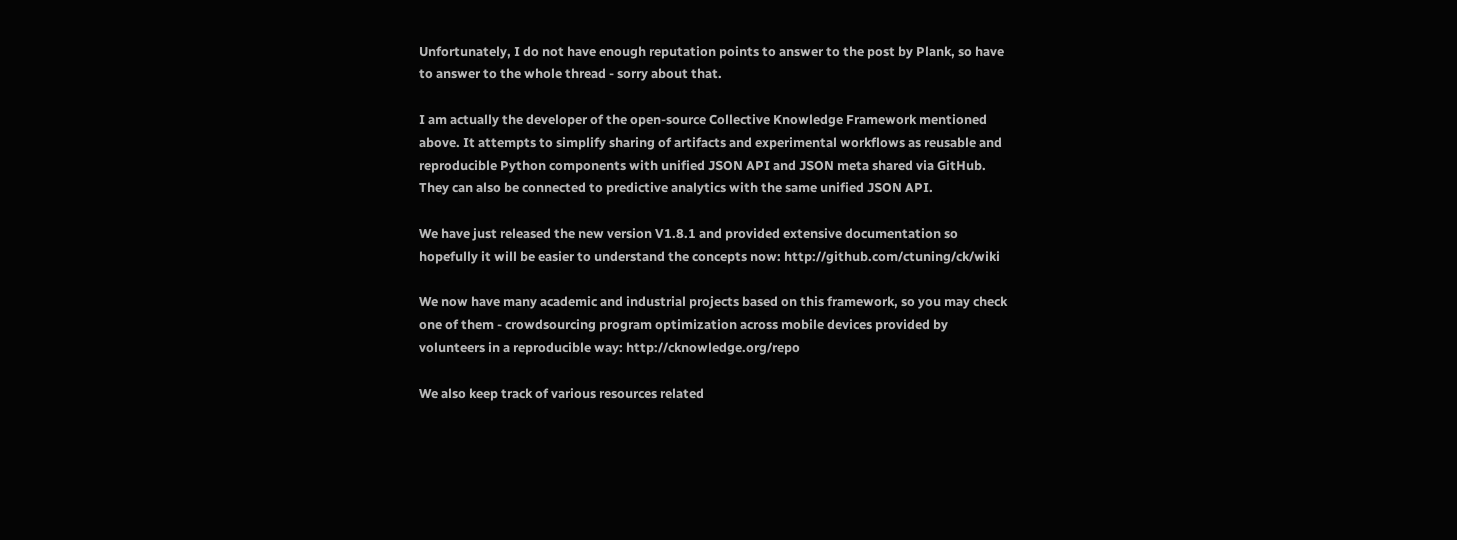Unfortunately, I do not have enough reputation points to answer to the post by Plank, so have to answer to the whole thread - sorry about that.

I am actually the developer of the open-source Collective Knowledge Framework mentioned above. It attempts to simplify sharing of artifacts and experimental workflows as reusable and reproducible Python components with unified JSON API and JSON meta shared via GitHub. They can also be connected to predictive analytics with the same unified JSON API.

We have just released the new version V1.8.1 and provided extensive documentation so hopefully it will be easier to understand the concepts now: http://github.com/ctuning/ck/wiki

We now have many academic and industrial projects based on this framework, so you may check one of them - crowdsourcing program optimization across mobile devices provided by volunteers in a reproducible way: http://cknowledge.org/repo

We also keep track of various resources related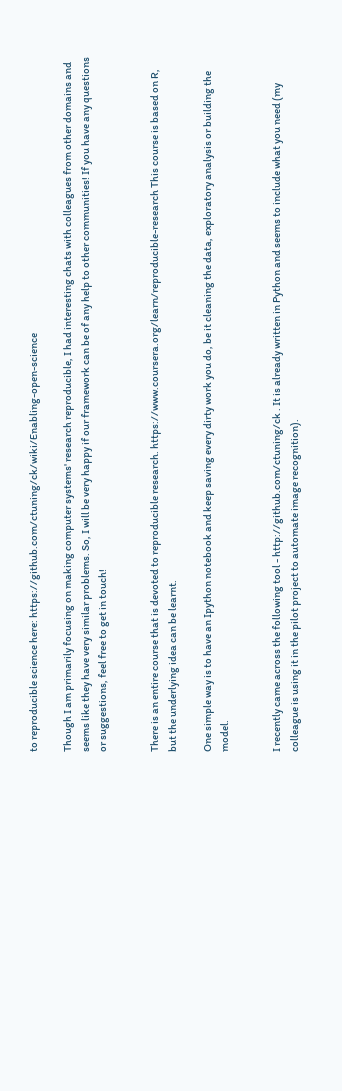to reproducible science here: https://github.com/ctuning/ck/wiki/Enabling-open-science

Though I am primarily focusing on making computer systems' research reproducible, I had interesting chats with colleagues from other domains and seems like they have very similar problems. So, I will be very happy if our framework can be of any help to other communities! If you have any questions or suggestions, feel free to get in touch!


There is an entire course that is devoted to reproducible research. https://www.coursera.org/learn/reproducible-research This course is based on R, but the underlying idea can be learnt.

One simple way is to have an Ipython notebook and keep saving every dirty work you do, be it cleaning the data, exploratory analysis or building the model.


I recently came across the following tool - http://github.com/ctuning/ck . It is already written in Python and seems to include what you need (my colleague is using it in the pilot project to automate image recognition).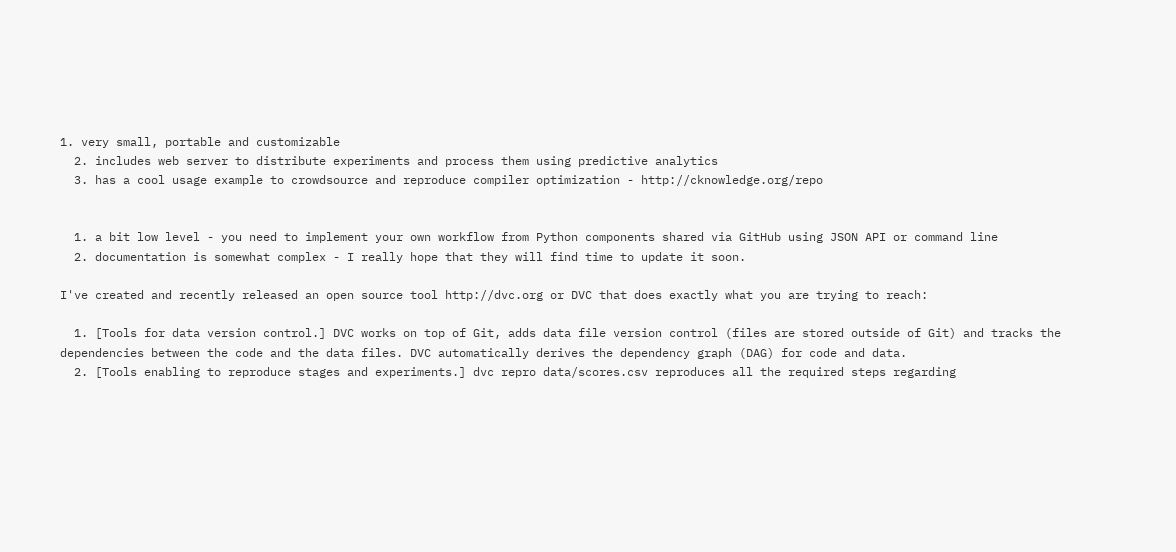1. very small, portable and customizable
  2. includes web server to distribute experiments and process them using predictive analytics
  3. has a cool usage example to crowdsource and reproduce compiler optimization - http://cknowledge.org/repo


  1. a bit low level - you need to implement your own workflow from Python components shared via GitHub using JSON API or command line
  2. documentation is somewhat complex - I really hope that they will find time to update it soon.

I've created and recently released an open source tool http://dvc.org or DVC that does exactly what you are trying to reach:

  1. [Tools for data version control.] DVC works on top of Git, adds data file version control (files are stored outside of Git) and tracks the dependencies between the code and the data files. DVC automatically derives the dependency graph (DAG) for code and data.
  2. [Tools enabling to reproduce stages and experiments.] dvc repro data/scores.csv reproduces all the required steps regarding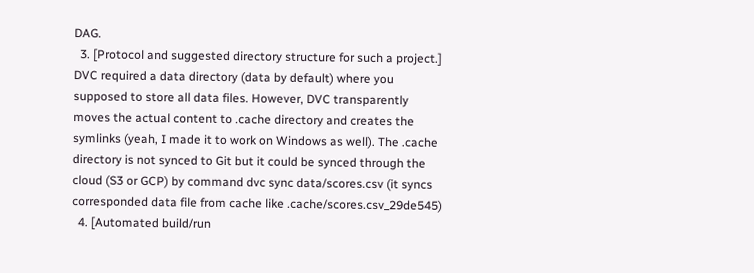DAG.
  3. [Protocol and suggested directory structure for such a project.] DVC required a data directory (data by default) where you supposed to store all data files. However, DVC transparently moves the actual content to .cache directory and creates the symlinks (yeah, I made it to work on Windows as well). The .cache directory is not synced to Git but it could be synced through the cloud (S3 or GCP) by command dvc sync data/scores.csv (it syncs corresponded data file from cache like .cache/scores.csv_29de545)
  4. [Automated build/run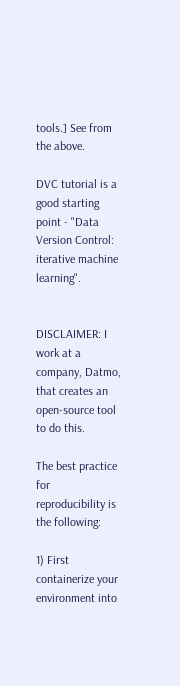tools.] See from the above.

DVC tutorial is a good starting point - "Data Version Control: iterative machine learning".


DISCLAIMER: I work at a company, Datmo, that creates an open-source tool to do this.

The best practice for reproducibility is the following:

1) First containerize your environment into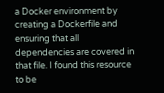a Docker environment by creating a Dockerfile and ensuring that all dependencies are covered in that file. I found this resource to be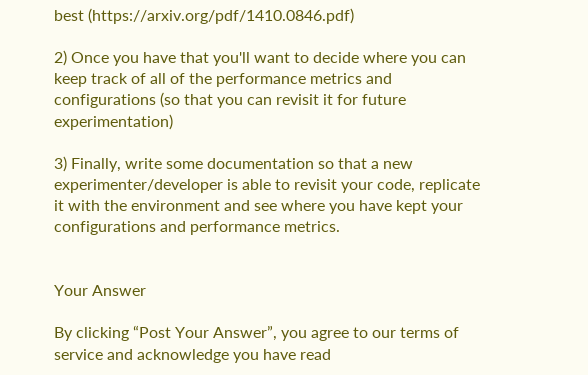best (https://arxiv.org/pdf/1410.0846.pdf)

2) Once you have that you'll want to decide where you can keep track of all of the performance metrics and configurations (so that you can revisit it for future experimentation)

3) Finally, write some documentation so that a new experimenter/developer is able to revisit your code, replicate it with the environment and see where you have kept your configurations and performance metrics.


Your Answer

By clicking “Post Your Answer”, you agree to our terms of service and acknowledge you have read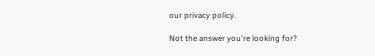our privacy policy.

Not the answer you're looking for?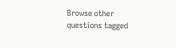Browse other questions tagged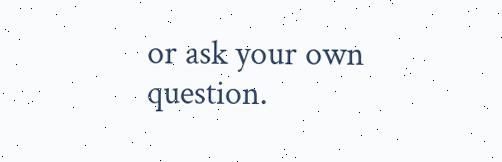or ask your own question.